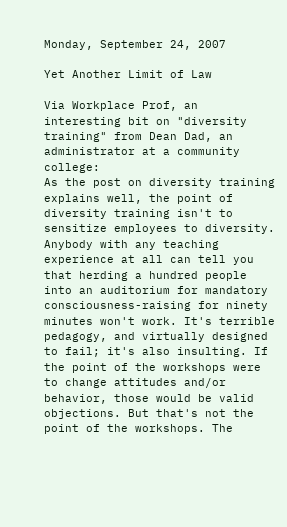Monday, September 24, 2007

Yet Another Limit of Law

Via Workplace Prof, an interesting bit on "diversity training" from Dean Dad, an administrator at a community college:
As the post on diversity training explains well, the point of diversity training isn't to sensitize employees to diversity. Anybody with any teaching experience at all can tell you that herding a hundred people into an auditorium for mandatory consciousness-raising for ninety minutes won't work. It's terrible pedagogy, and virtually designed to fail; it's also insulting. If the point of the workshops were to change attitudes and/or behavior, those would be valid objections. But that's not the point of the workshops. The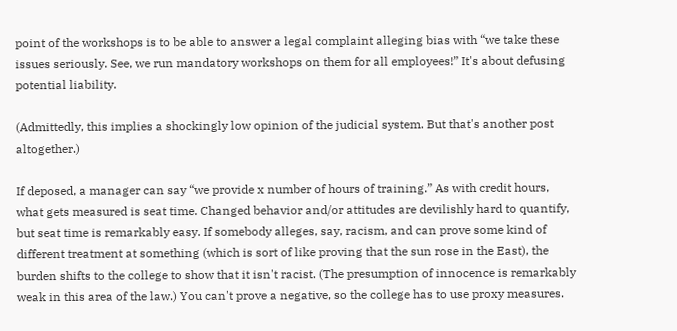point of the workshops is to be able to answer a legal complaint alleging bias with “we take these issues seriously. See, we run mandatory workshops on them for all employees!” It's about defusing potential liability.

(Admittedly, this implies a shockingly low opinion of the judicial system. But that's another post altogether.)

If deposed, a manager can say “we provide x number of hours of training.” As with credit hours, what gets measured is seat time. Changed behavior and/or attitudes are devilishly hard to quantify, but seat time is remarkably easy. If somebody alleges, say, racism, and can prove some kind of different treatment at something (which is sort of like proving that the sun rose in the East), the burden shifts to the college to show that it isn't racist. (The presumption of innocence is remarkably weak in this area of the law.) You can't prove a negative, so the college has to use proxy measures.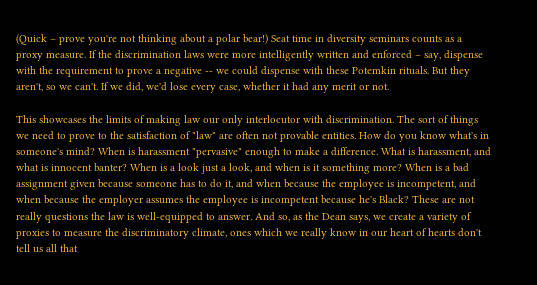(Quick – prove you're not thinking about a polar bear!) Seat time in diversity seminars counts as a proxy measure. If the discrimination laws were more intelligently written and enforced – say, dispense with the requirement to prove a negative -- we could dispense with these Potemkin rituals. But they aren't, so we can't. If we did, we'd lose every case, whether it had any merit or not.

This showcases the limits of making law our only interlocutor with discrimination. The sort of things we need to prove to the satisfaction of "law" are often not provable entities. How do you know what's in someone's mind? When is harassment "pervasive" enough to make a difference. What is harassment, and what is innocent banter? When is a look just a look, and when is it something more? When is a bad assignment given because someone has to do it, and when because the employee is incompetent, and when because the employer assumes the employee is incompetent because he's Black? These are not really questions the law is well-equipped to answer. And so, as the Dean says, we create a variety of proxies to measure the discriminatory climate, ones which we really know in our heart of hearts don't tell us all that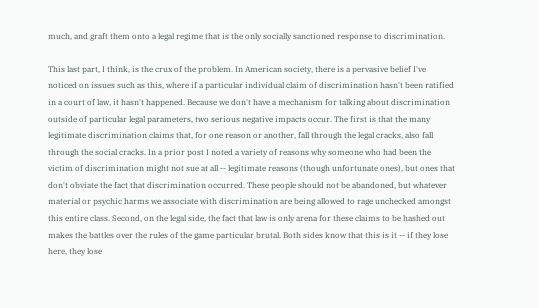much, and graft them onto a legal regime that is the only socially sanctioned response to discrimination.

This last part, I think, is the crux of the problem. In American society, there is a pervasive belief I've noticed on issues such as this, where if a particular individual claim of discrimination hasn't been ratified in a court of law, it hasn't happened. Because we don't have a mechanism for talking about discrimination outside of particular legal parameters, two serious negative impacts occur. The first is that the many legitimate discrimination claims that, for one reason or another, fall through the legal cracks, also fall through the social cracks. In a prior post I noted a variety of reasons why someone who had been the victim of discrimination might not sue at all -- legitimate reasons (though unfortunate ones), but ones that don't obviate the fact that discrimination occurred. These people should not be abandoned, but whatever material or psychic harms we associate with discrimination are being allowed to rage unchecked amongst this entire class. Second, on the legal side, the fact that law is only arena for these claims to be hashed out makes the battles over the rules of the game particular brutal. Both sides know that this is it -- if they lose here, they lose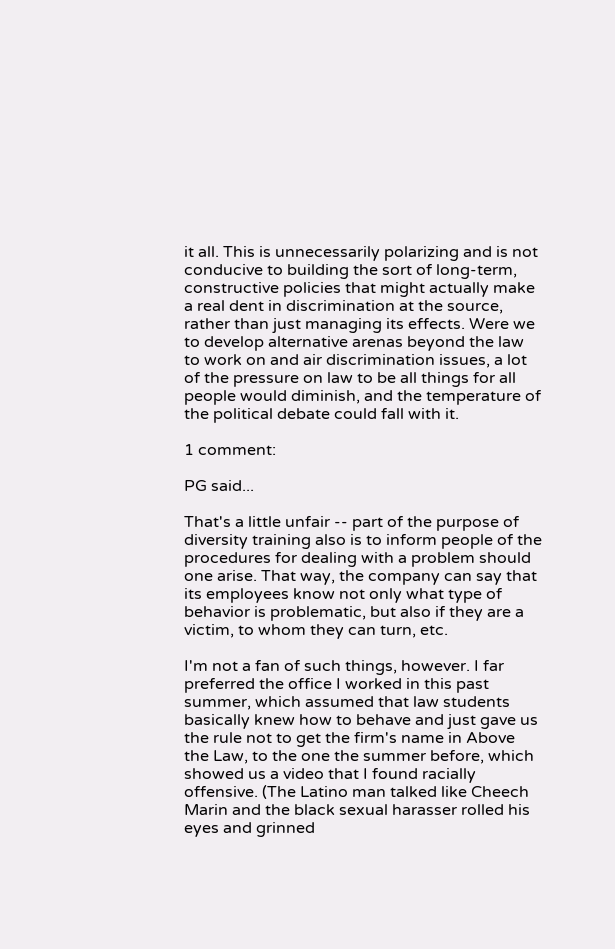it all. This is unnecessarily polarizing and is not conducive to building the sort of long-term, constructive policies that might actually make a real dent in discrimination at the source, rather than just managing its effects. Were we to develop alternative arenas beyond the law to work on and air discrimination issues, a lot of the pressure on law to be all things for all people would diminish, and the temperature of the political debate could fall with it.

1 comment:

PG said...

That's a little unfair -- part of the purpose of diversity training also is to inform people of the procedures for dealing with a problem should one arise. That way, the company can say that its employees know not only what type of behavior is problematic, but also if they are a victim, to whom they can turn, etc.

I'm not a fan of such things, however. I far preferred the office I worked in this past summer, which assumed that law students basically knew how to behave and just gave us the rule not to get the firm's name in Above the Law, to the one the summer before, which showed us a video that I found racially offensive. (The Latino man talked like Cheech Marin and the black sexual harasser rolled his eyes and grinned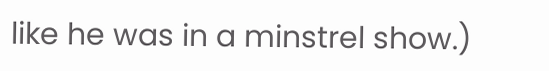like he was in a minstrel show.)